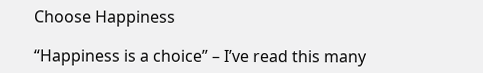Choose Happiness

“Happiness is a choice” – I’ve read this many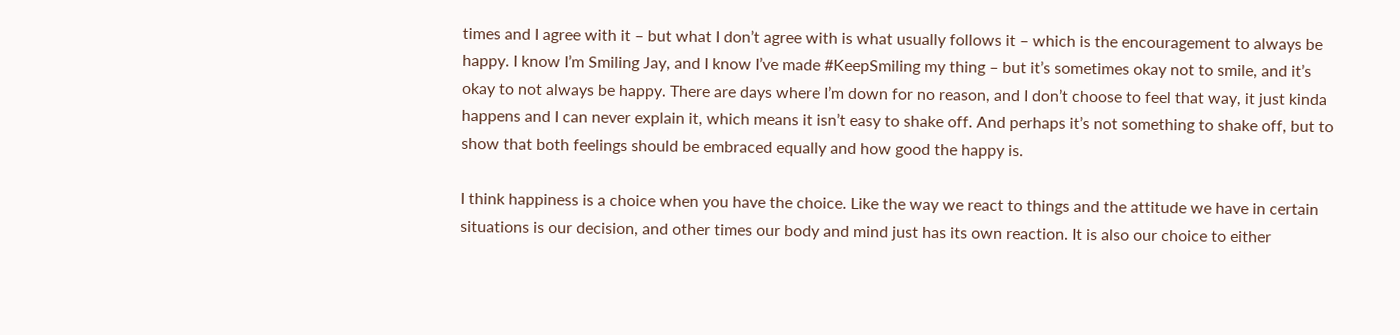times and I agree with it – but what I don’t agree with is what usually follows it – which is the encouragement to always be happy. I know I’m Smiling Jay, and I know I’ve made #KeepSmiling my thing – but it’s sometimes okay not to smile, and it’s okay to not always be happy. There are days where I’m down for no reason, and I don’t choose to feel that way, it just kinda happens and I can never explain it, which means it isn’t easy to shake off. And perhaps it’s not something to shake off, but to show that both feelings should be embraced equally and how good the happy is.

I think happiness is a choice when you have the choice. Like the way we react to things and the attitude we have in certain situations is our decision, and other times our body and mind just has its own reaction. It is also our choice to either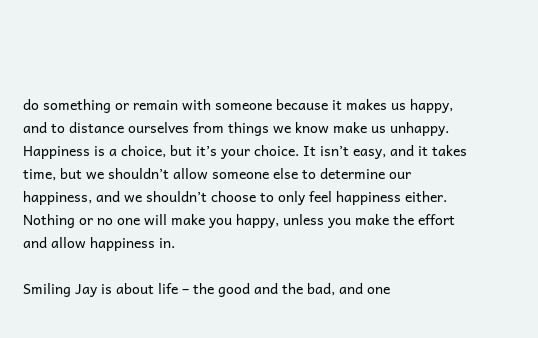do something or remain with someone because it makes us happy, and to distance ourselves from things we know make us unhappy. Happiness is a choice, but it’s your choice. It isn’t easy, and it takes time, but we shouldn’t allow someone else to determine our happiness, and we shouldn’t choose to only feel happiness either. Nothing or no one will make you happy, unless you make the effort and allow happiness in.

Smiling Jay is about life – the good and the bad, and one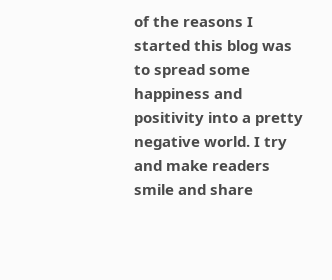of the reasons I started this blog was to spread some happiness and positivity into a pretty negative world. I try and make readers smile and share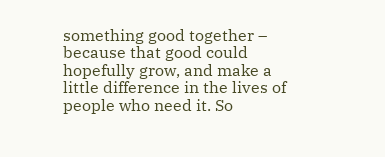something good together – because that good could hopefully grow, and make a little difference in the lives of people who need it. So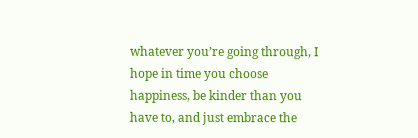whatever you’re going through, I hope in time you choose happiness, be kinder than you have to, and just embrace the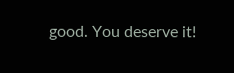good. You deserve it!